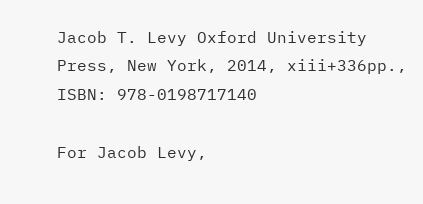Jacob T. Levy Oxford University Press, New York, 2014, xiii+336pp., ISBN: 978-0198717140

For Jacob Levy,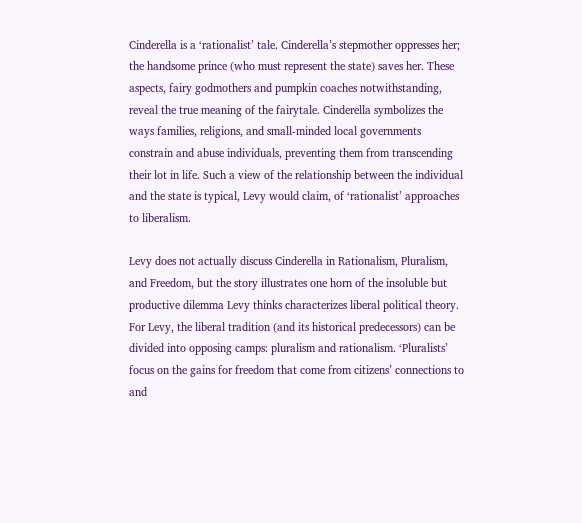Cinderella is a ‘rationalist’ tale. Cinderella’s stepmother oppresses her; the handsome prince (who must represent the state) saves her. These aspects, fairy godmothers and pumpkin coaches notwithstanding, reveal the true meaning of the fairytale. Cinderella symbolizes the ways families, religions, and small-minded local governments constrain and abuse individuals, preventing them from transcending their lot in life. Such a view of the relationship between the individual and the state is typical, Levy would claim, of ‘rationalist’ approaches to liberalism.

Levy does not actually discuss Cinderella in Rationalism, Pluralism, and Freedom, but the story illustrates one horn of the insoluble but productive dilemma Levy thinks characterizes liberal political theory. For Levy, the liberal tradition (and its historical predecessors) can be divided into opposing camps: pluralism and rationalism. ‘Pluralists’ focus on the gains for freedom that come from citizens’ connections to and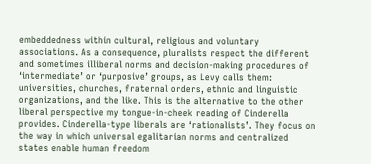embeddedness within cultural, religious and voluntary associations. As a consequence, pluralists respect the different and sometimes illiberal norms and decision-making procedures of ‘intermediate’ or ‘purposive’ groups, as Levy calls them: universities, churches, fraternal orders, ethnic and linguistic organizations, and the like. This is the alternative to the other liberal perspective my tongue-in-cheek reading of Cinderella provides. Cinderella-type liberals are ‘rationalists’. They focus on the way in which universal egalitarian norms and centralized states enable human freedom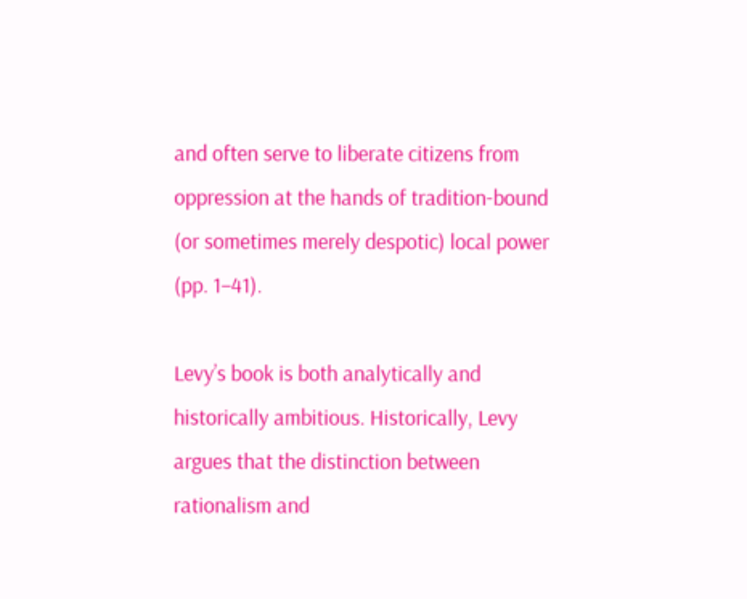and often serve to liberate citizens from oppression at the hands of tradition-bound (or sometimes merely despotic) local power (pp. 1–41).

Levy’s book is both analytically and historically ambitious. Historically, Levy argues that the distinction between rationalism and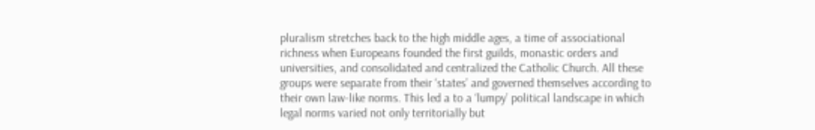pluralism stretches back to the high middle ages, a time of associational richness when Europeans founded the first guilds, monastic orders and universities, and consolidated and centralized the Catholic Church. All these groups were separate from their ‘states’ and governed themselves according to their own law-like norms. This led a to a ‘lumpy’ political landscape in which legal norms varied not only territorially but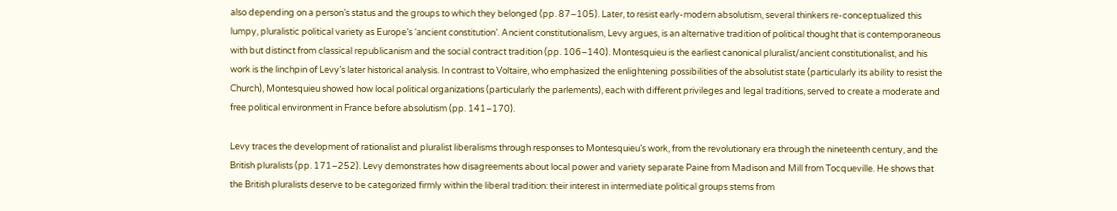also depending on a person’s status and the groups to which they belonged (pp. 87–105). Later, to resist early-modern absolutism, several thinkers re-conceptualized this lumpy, pluralistic political variety as Europe’s ‘ancient constitution’. Ancient constitutionalism, Levy argues, is an alternative tradition of political thought that is contemporaneous with but distinct from classical republicanism and the social contract tradition (pp. 106–140). Montesquieu is the earliest canonical pluralist/ancient constitutionalist, and his work is the linchpin of Levy’s later historical analysis. In contrast to Voltaire, who emphasized the enlightening possibilities of the absolutist state (particularly its ability to resist the Church), Montesquieu showed how local political organizations (particularly the parlements), each with different privileges and legal traditions, served to create a moderate and free political environment in France before absolutism (pp. 141–170).

Levy traces the development of rationalist and pluralist liberalisms through responses to Montesquieu’s work, from the revolutionary era through the nineteenth century, and the British pluralists (pp. 171–252). Levy demonstrates how disagreements about local power and variety separate Paine from Madison and Mill from Tocqueville. He shows that the British pluralists deserve to be categorized firmly within the liberal tradition: their interest in intermediate political groups stems from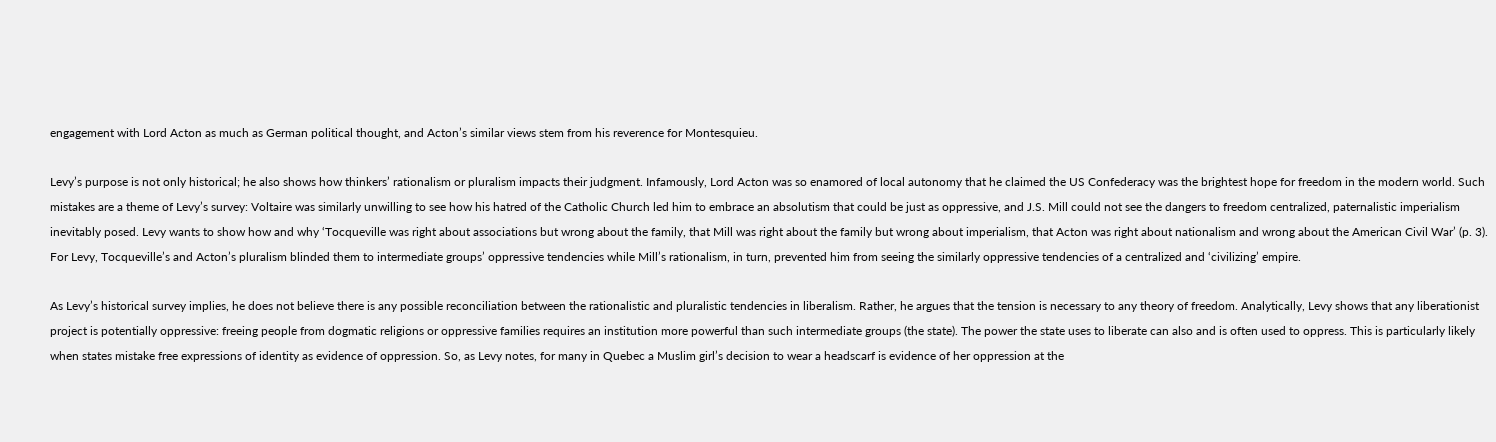engagement with Lord Acton as much as German political thought, and Acton’s similar views stem from his reverence for Montesquieu.

Levy’s purpose is not only historical; he also shows how thinkers’ rationalism or pluralism impacts their judgment. Infamously, Lord Acton was so enamored of local autonomy that he claimed the US Confederacy was the brightest hope for freedom in the modern world. Such mistakes are a theme of Levy’s survey: Voltaire was similarly unwilling to see how his hatred of the Catholic Church led him to embrace an absolutism that could be just as oppressive, and J.S. Mill could not see the dangers to freedom centralized, paternalistic imperialism inevitably posed. Levy wants to show how and why ‘Tocqueville was right about associations but wrong about the family, that Mill was right about the family but wrong about imperialism, that Acton was right about nationalism and wrong about the American Civil War’ (p. 3). For Levy, Tocqueville’s and Acton’s pluralism blinded them to intermediate groups’ oppressive tendencies while Mill’s rationalism, in turn, prevented him from seeing the similarly oppressive tendencies of a centralized and ‘civilizing’ empire.

As Levy’s historical survey implies, he does not believe there is any possible reconciliation between the rationalistic and pluralistic tendencies in liberalism. Rather, he argues that the tension is necessary to any theory of freedom. Analytically, Levy shows that any liberationist project is potentially oppressive: freeing people from dogmatic religions or oppressive families requires an institution more powerful than such intermediate groups (the state). The power the state uses to liberate can also and is often used to oppress. This is particularly likely when states mistake free expressions of identity as evidence of oppression. So, as Levy notes, for many in Quebec a Muslim girl’s decision to wear a headscarf is evidence of her oppression at the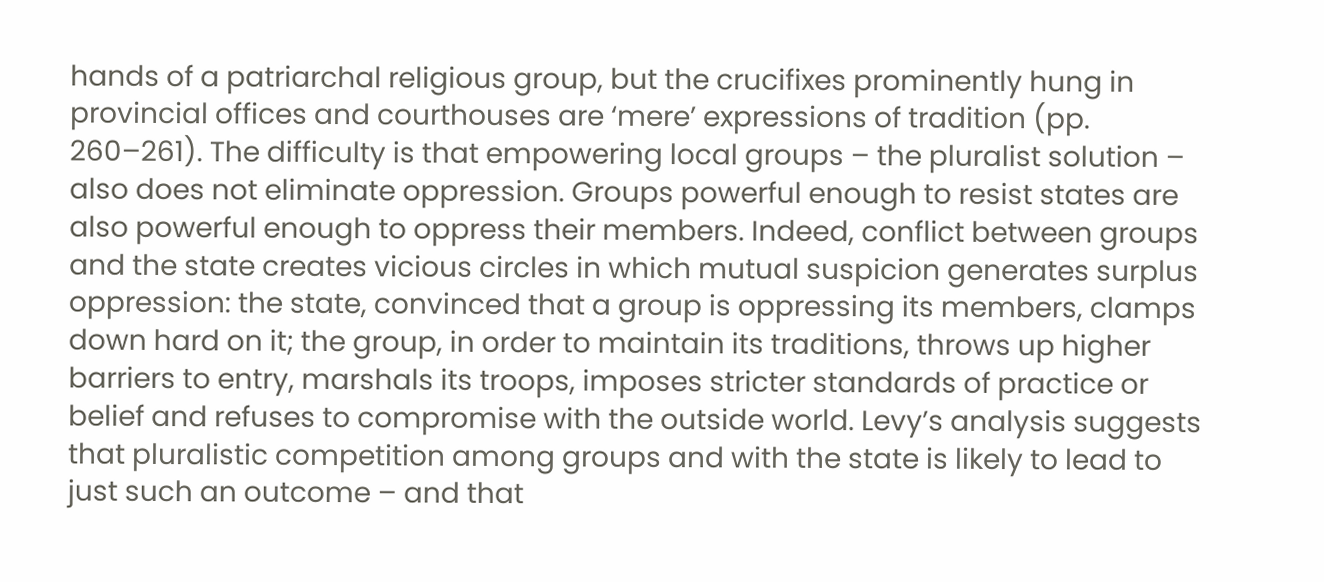hands of a patriarchal religious group, but the crucifixes prominently hung in provincial offices and courthouses are ‘mere’ expressions of tradition (pp. 260–261). The difficulty is that empowering local groups – the pluralist solution – also does not eliminate oppression. Groups powerful enough to resist states are also powerful enough to oppress their members. Indeed, conflict between groups and the state creates vicious circles in which mutual suspicion generates surplus oppression: the state, convinced that a group is oppressing its members, clamps down hard on it; the group, in order to maintain its traditions, throws up higher barriers to entry, marshals its troops, imposes stricter standards of practice or belief and refuses to compromise with the outside world. Levy’s analysis suggests that pluralistic competition among groups and with the state is likely to lead to just such an outcome – and that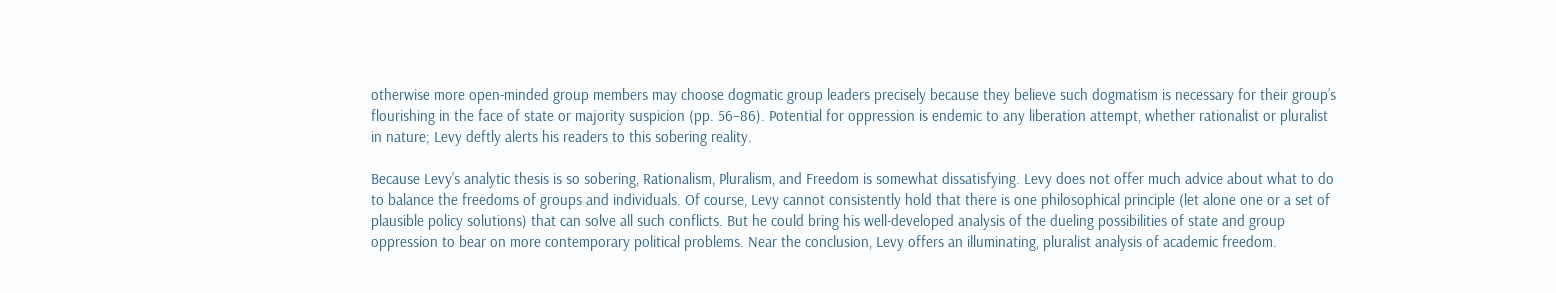otherwise more open-minded group members may choose dogmatic group leaders precisely because they believe such dogmatism is necessary for their group’s flourishing in the face of state or majority suspicion (pp. 56–86). Potential for oppression is endemic to any liberation attempt, whether rationalist or pluralist in nature; Levy deftly alerts his readers to this sobering reality.

Because Levy’s analytic thesis is so sobering, Rationalism, Pluralism, and Freedom is somewhat dissatisfying. Levy does not offer much advice about what to do to balance the freedoms of groups and individuals. Of course, Levy cannot consistently hold that there is one philosophical principle (let alone one or a set of plausible policy solutions) that can solve all such conflicts. But he could bring his well-developed analysis of the dueling possibilities of state and group oppression to bear on more contemporary political problems. Near the conclusion, Levy offers an illuminating, pluralist analysis of academic freedom.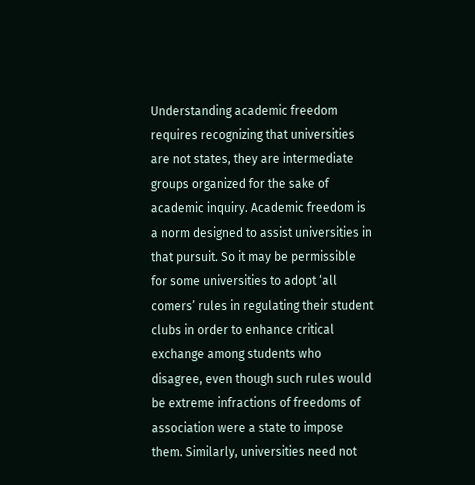Understanding academic freedom requires recognizing that universities are not states, they are intermediate groups organized for the sake of academic inquiry. Academic freedom is a norm designed to assist universities in that pursuit. So it may be permissible for some universities to adopt ‘all comers’ rules in regulating their student clubs in order to enhance critical exchange among students who disagree, even though such rules would be extreme infractions of freedoms of association were a state to impose them. Similarly, universities need not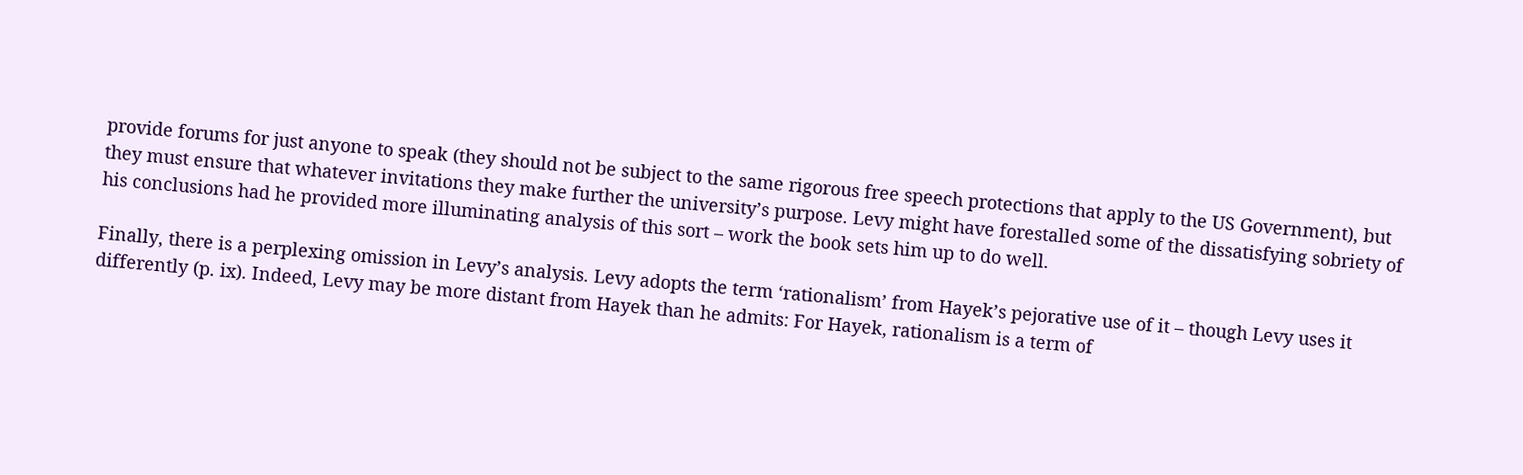provide forums for just anyone to speak (they should not be subject to the same rigorous free speech protections that apply to the US Government), but they must ensure that whatever invitations they make further the university’s purpose. Levy might have forestalled some of the dissatisfying sobriety of his conclusions had he provided more illuminating analysis of this sort – work the book sets him up to do well.

Finally, there is a perplexing omission in Levy’s analysis. Levy adopts the term ‘rationalism’ from Hayek’s pejorative use of it – though Levy uses it differently (p. ix). Indeed, Levy may be more distant from Hayek than he admits: For Hayek, rationalism is a term of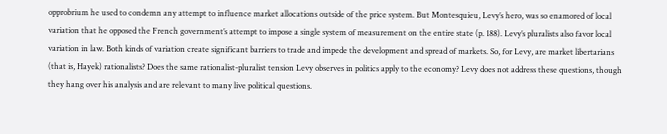opprobrium he used to condemn any attempt to influence market allocations outside of the price system. But Montesquieu, Levy’s hero, was so enamored of local variation that he opposed the French government’s attempt to impose a single system of measurement on the entire state (p. 188). Levy’s pluralists also favor local variation in law. Both kinds of variation create significant barriers to trade and impede the development and spread of markets. So, for Levy, are market libertarians (that is, Hayek) rationalists? Does the same rationalist-pluralist tension Levy observes in politics apply to the economy? Levy does not address these questions, though they hang over his analysis and are relevant to many live political questions.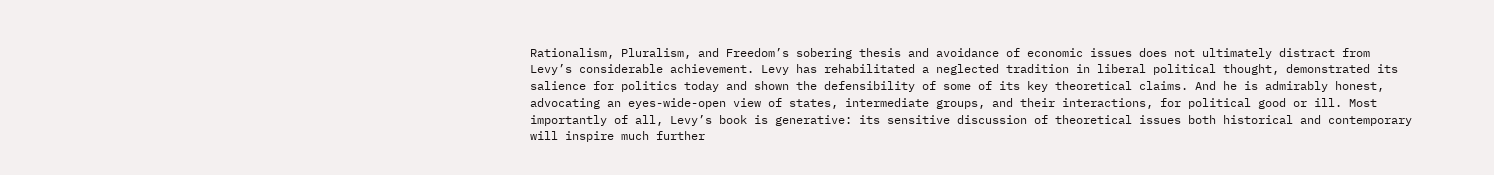Rationalism, Pluralism, and Freedom’s sobering thesis and avoidance of economic issues does not ultimately distract from Levy’s considerable achievement. Levy has rehabilitated a neglected tradition in liberal political thought, demonstrated its salience for politics today and shown the defensibility of some of its key theoretical claims. And he is admirably honest, advocating an eyes-wide-open view of states, intermediate groups, and their interactions, for political good or ill. Most importantly of all, Levy’s book is generative: its sensitive discussion of theoretical issues both historical and contemporary will inspire much further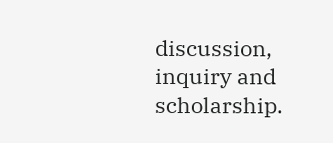discussion, inquiry and scholarship.